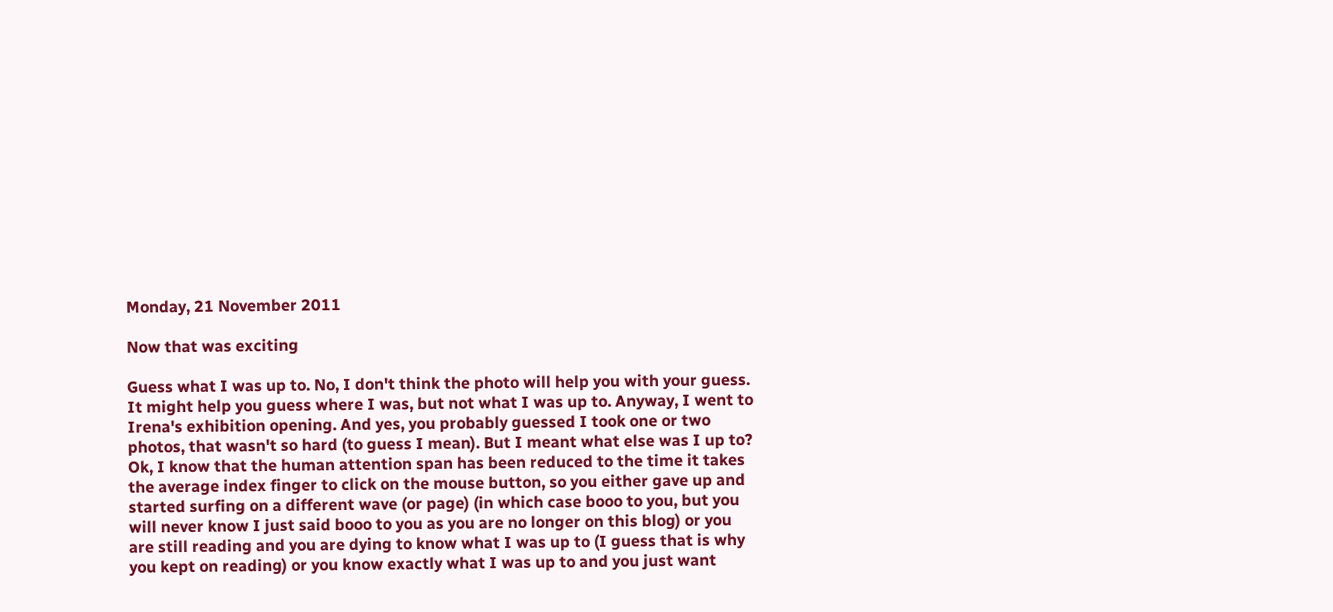Monday, 21 November 2011

Now that was exciting

Guess what I was up to. No, I don't think the photo will help you with your guess. It might help you guess where I was, but not what I was up to. Anyway, I went to Irena's exhibition opening. And yes, you probably guessed I took one or two photos, that wasn't so hard (to guess I mean). But I meant what else was I up to? Ok, I know that the human attention span has been reduced to the time it takes the average index finger to click on the mouse button, so you either gave up and started surfing on a different wave (or page) (in which case booo to you, but you will never know I just said booo to you as you are no longer on this blog) or you are still reading and you are dying to know what I was up to (I guess that is why you kept on reading) or you know exactly what I was up to and you just want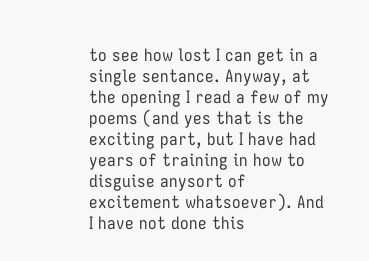to see how lost I can get in a single sentance. Anyway, at the opening I read a few of my poems (and yes that is the exciting part, but I have had years of training in how to disguise anysort of excitement whatsoever). And I have not done this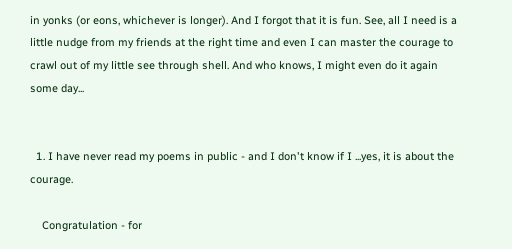in yonks (or eons, whichever is longer). And I forgot that it is fun. See, all I need is a little nudge from my friends at the right time and even I can master the courage to crawl out of my little see through shell. And who knows, I might even do it again some day...


  1. I have never read my poems in public - and I don't know if I ...yes, it is about the courage.

    Congratulation - for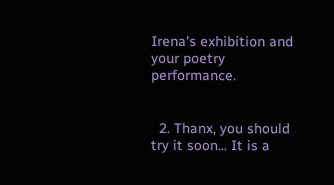Irena's exhibition and your poetry performance.


  2. Thanx, you should try it soon... It is a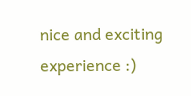nice and exciting experience :)